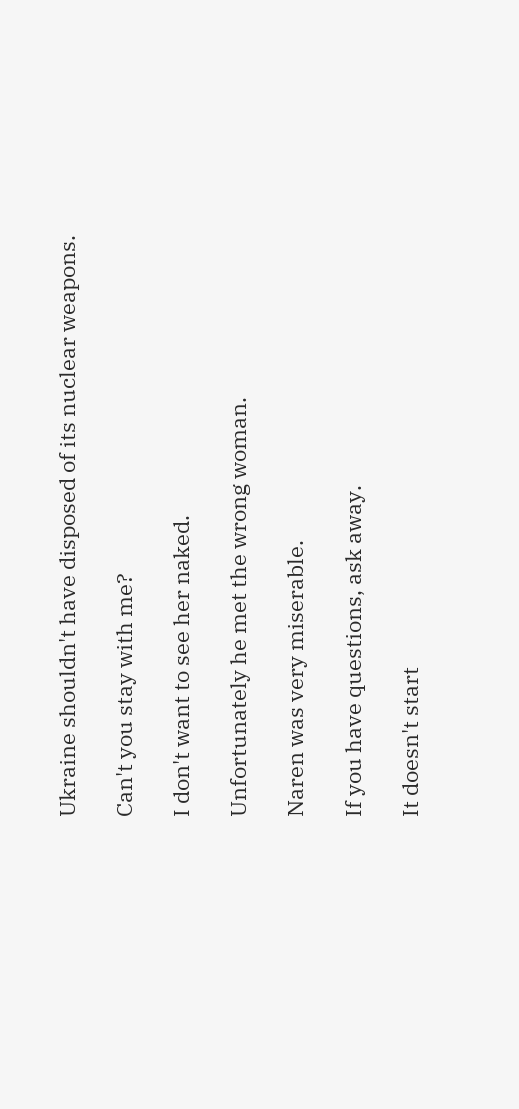Ukraine shouldn't have disposed of its nuclear weapons.

Can't you stay with me?

I don't want to see her naked.

Unfortunately he met the wrong woman.

Naren was very miserable.

If you have questions, ask away.

It doesn't start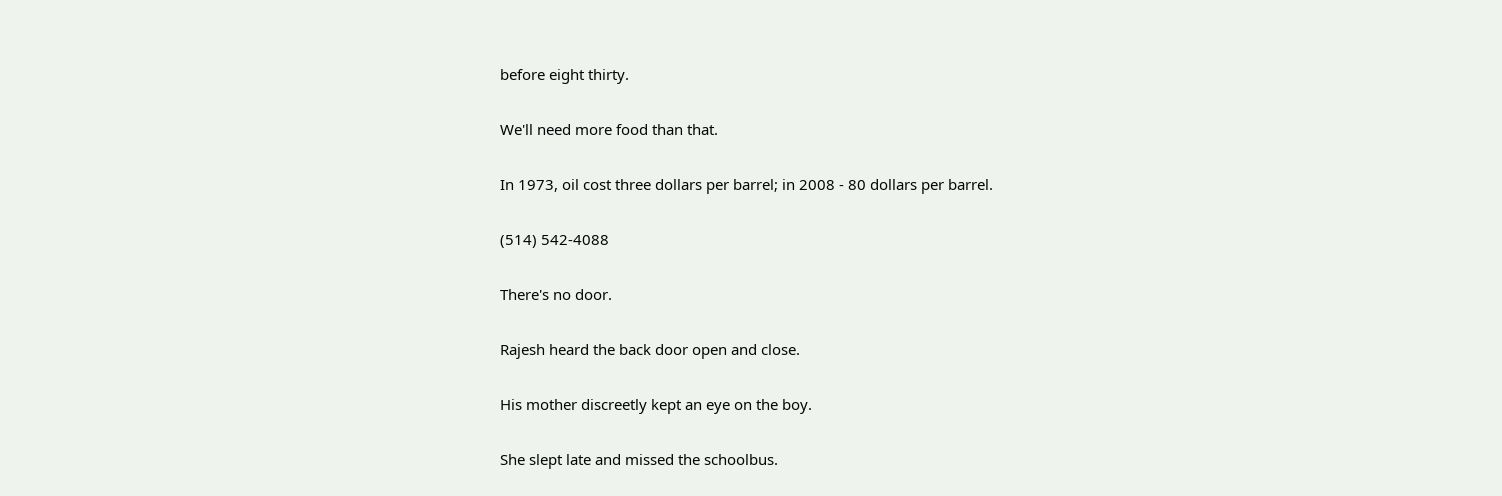before eight thirty.

We'll need more food than that.

In 1973, oil cost three dollars per barrel; in 2008 - 80 dollars per barrel.

(514) 542-4088

There's no door.

Rajesh heard the back door open and close.

His mother discreetly kept an eye on the boy.

She slept late and missed the schoolbus.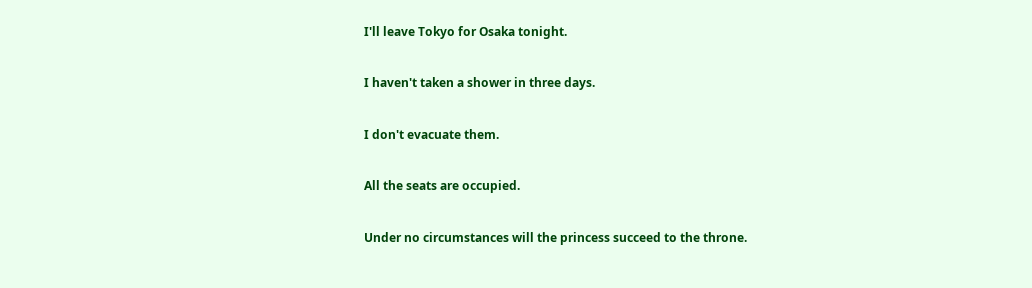I'll leave Tokyo for Osaka tonight.

I haven't taken a shower in three days.

I don't evacuate them.

All the seats are occupied.

Under no circumstances will the princess succeed to the throne.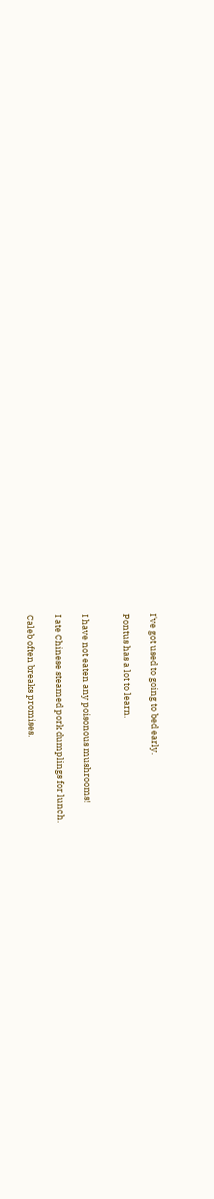I've got used to going to bed early.

Pontus has a lot to learn.


I have not eaten any poisonous mushrooms!

I ate Chinese steamed pork dumplings for lunch.

Caleb often breaks promises.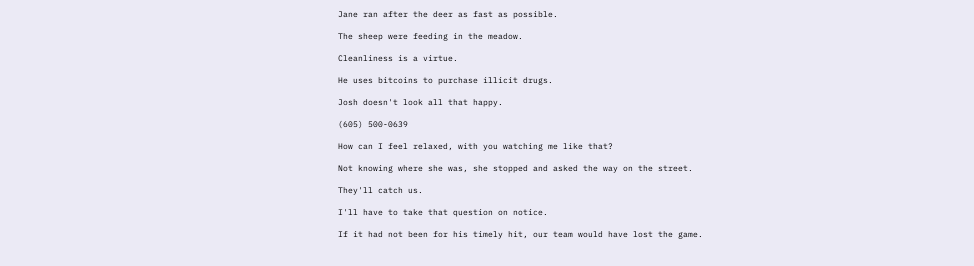Jane ran after the deer as fast as possible.

The sheep were feeding in the meadow.

Cleanliness is a virtue.

He uses bitcoins to purchase illicit drugs.

Josh doesn't look all that happy.

(605) 500-0639

How can I feel relaxed, with you watching me like that?

Not knowing where she was, she stopped and asked the way on the street.

They'll catch us.

I'll have to take that question on notice.

If it had not been for his timely hit, our team would have lost the game.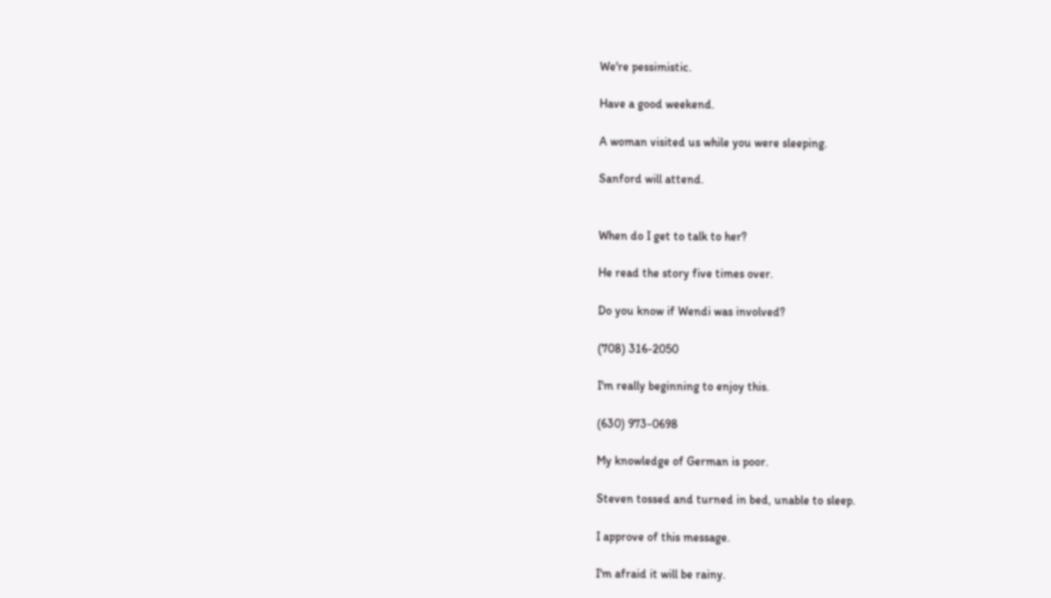We're pessimistic.

Have a good weekend.

A woman visited us while you were sleeping.

Sanford will attend.


When do I get to talk to her?

He read the story five times over.

Do you know if Wendi was involved?

(708) 316-2050

I'm really beginning to enjoy this.

(630) 973-0698

My knowledge of German is poor.

Steven tossed and turned in bed, unable to sleep.

I approve of this message.

I'm afraid it will be rainy.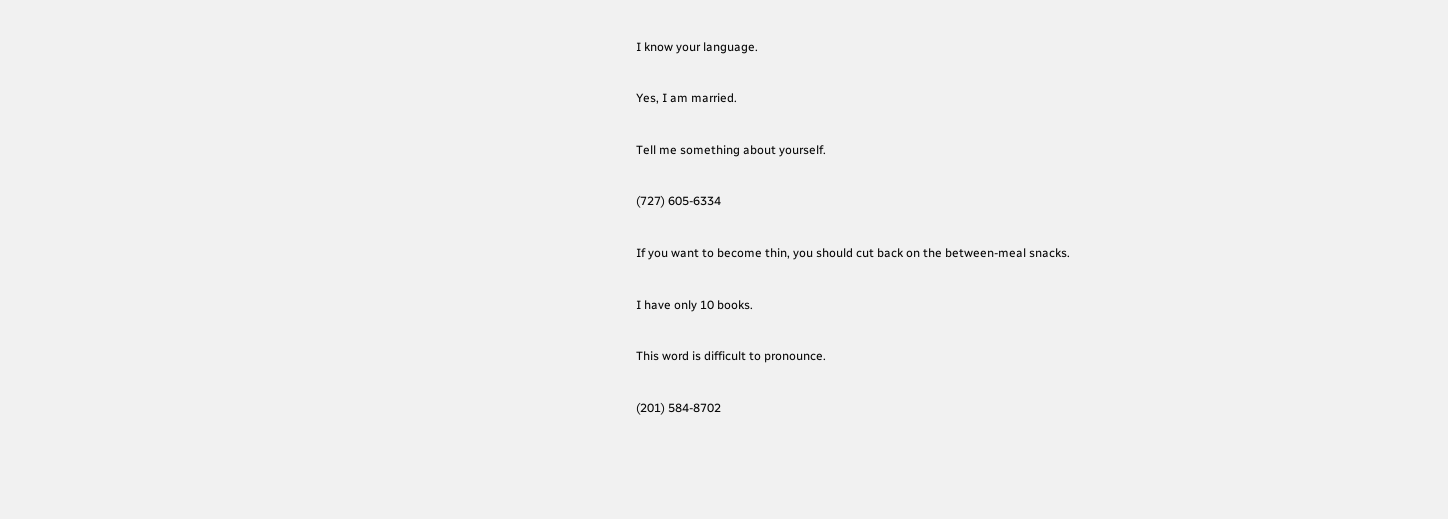I know your language.

Yes, I am married.

Tell me something about yourself.

(727) 605-6334

If you want to become thin, you should cut back on the between-meal snacks.

I have only 10 books.

This word is difficult to pronounce.

(201) 584-8702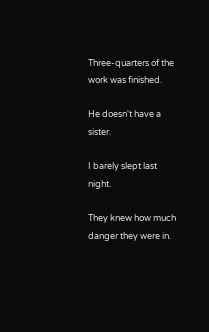Three-quarters of the work was finished.

He doesn't have a sister.

I barely slept last night.

They knew how much danger they were in.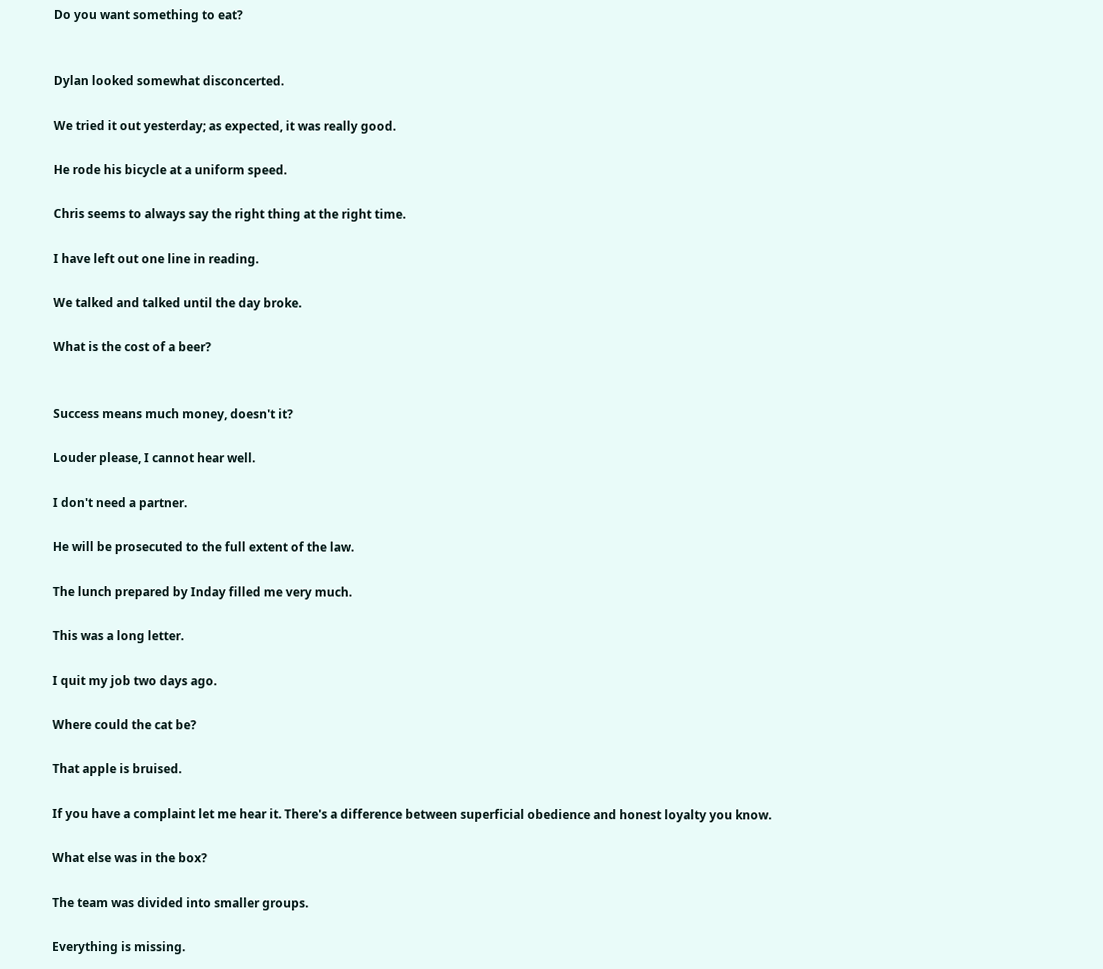Do you want something to eat?


Dylan looked somewhat disconcerted.

We tried it out yesterday; as expected, it was really good.

He rode his bicycle at a uniform speed.

Chris seems to always say the right thing at the right time.

I have left out one line in reading.

We talked and talked until the day broke.

What is the cost of a beer?


Success means much money, doesn't it?

Louder please, I cannot hear well.

I don't need a partner.

He will be prosecuted to the full extent of the law.

The lunch prepared by Inday filled me very much.

This was a long letter.

I quit my job two days ago.

Where could the cat be?

That apple is bruised.

If you have a complaint let me hear it. There's a difference between superficial obedience and honest loyalty you know.

What else was in the box?

The team was divided into smaller groups.

Everything is missing.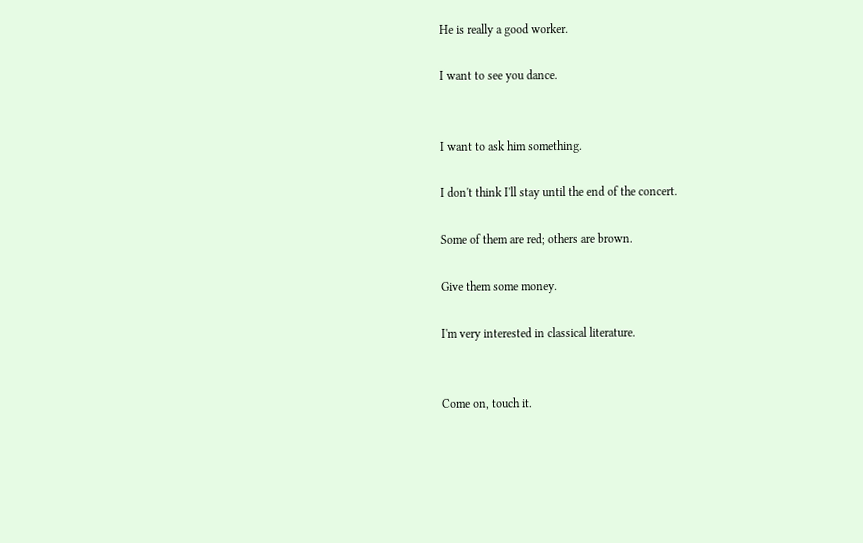He is really a good worker.

I want to see you dance.


I want to ask him something.

I don't think I'll stay until the end of the concert.

Some of them are red; others are brown.

Give them some money.

I'm very interested in classical literature.


Come on, touch it.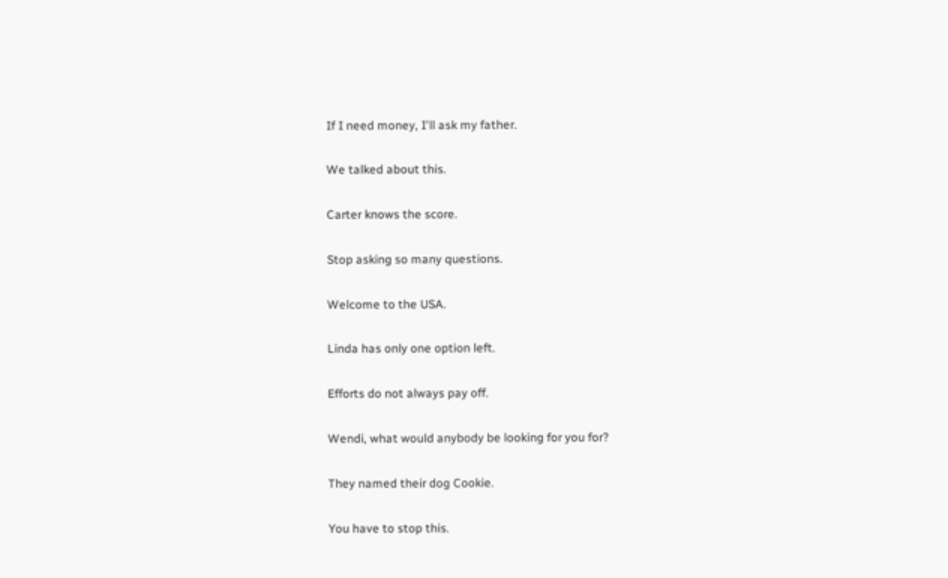If I need money, I'll ask my father.

We talked about this.

Carter knows the score.

Stop asking so many questions.

Welcome to the USA.

Linda has only one option left.

Efforts do not always pay off.

Wendi, what would anybody be looking for you for?

They named their dog Cookie.

You have to stop this.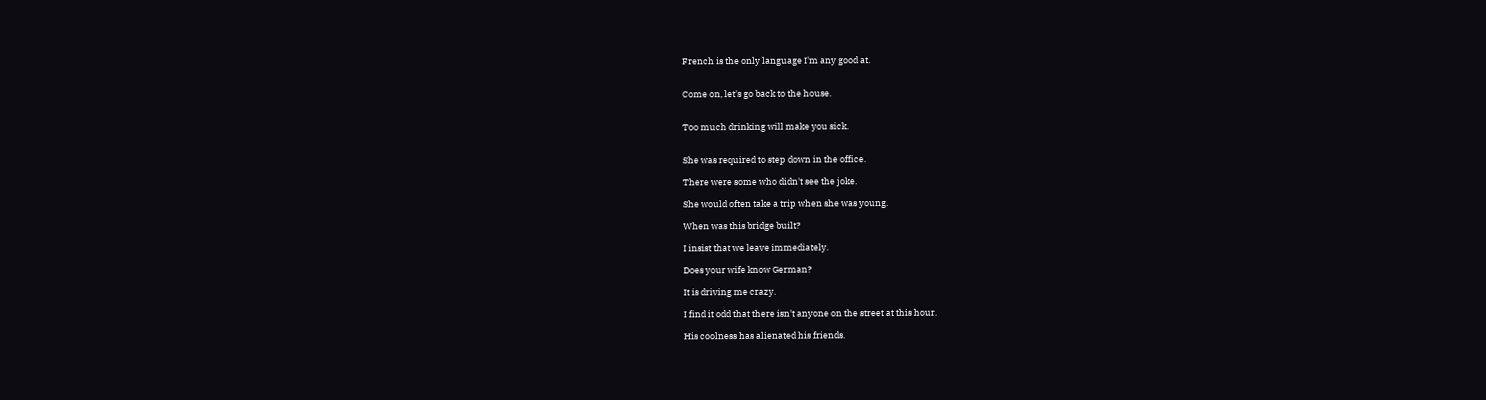French is the only language I'm any good at.


Come on, let's go back to the house.


Too much drinking will make you sick.


She was required to step down in the office.

There were some who didn't see the joke.

She would often take a trip when she was young.

When was this bridge built?

I insist that we leave immediately.

Does your wife know German?

It is driving me crazy.

I find it odd that there isn't anyone on the street at this hour.

His coolness has alienated his friends.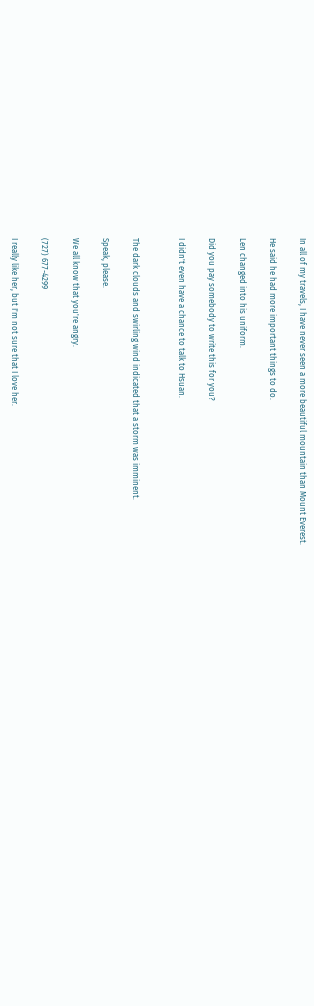In all of my travels, I have never seen a more beautiful mountain than Mount Everest.

He said he had more important things to do.

Len changed into his uniform.

Did you pay somebody to write this for you?

I didn't even have a chance to talk to Hsuan.


The dark clouds and swirling wind indicated that a storm was imminent.

Speak, please.

We all know that you're angry.

(727) 677-4299

I really like her, but I'm not sure that I love her.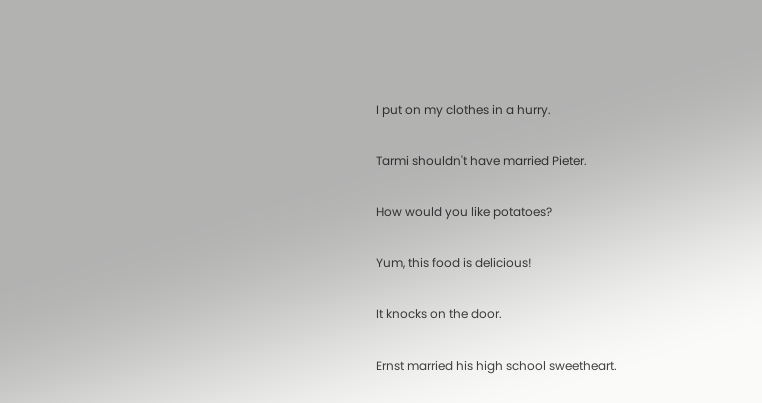I put on my clothes in a hurry.

Tarmi shouldn't have married Pieter.

How would you like potatoes?

Yum, this food is delicious!

It knocks on the door.

Ernst married his high school sweetheart.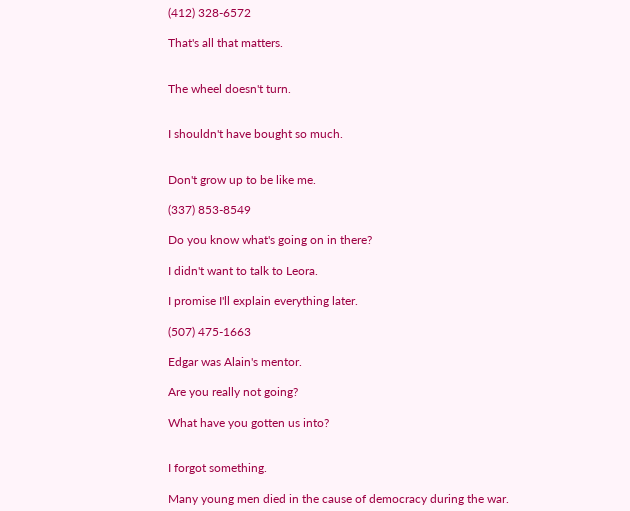(412) 328-6572

That's all that matters.


The wheel doesn't turn.


I shouldn't have bought so much.


Don't grow up to be like me.

(337) 853-8549

Do you know what's going on in there?

I didn't want to talk to Leora.

I promise I'll explain everything later.

(507) 475-1663

Edgar was Alain's mentor.

Are you really not going?

What have you gotten us into?


I forgot something.

Many young men died in the cause of democracy during the war.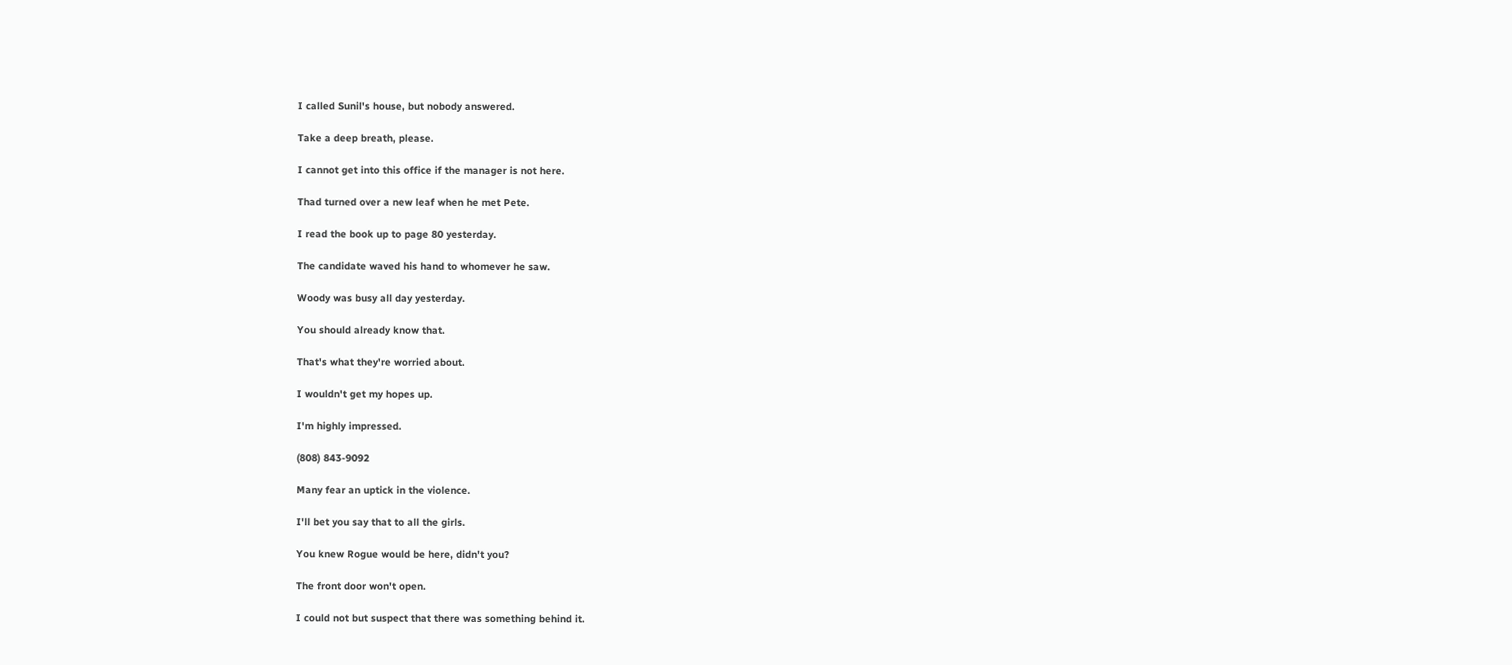I called Sunil's house, but nobody answered.

Take a deep breath, please.

I cannot get into this office if the manager is not here.

Thad turned over a new leaf when he met Pete.

I read the book up to page 80 yesterday.

The candidate waved his hand to whomever he saw.

Woody was busy all day yesterday.

You should already know that.

That's what they're worried about.

I wouldn't get my hopes up.

I'm highly impressed.

(808) 843-9092

Many fear an uptick in the violence.

I'll bet you say that to all the girls.

You knew Rogue would be here, didn't you?

The front door won't open.

I could not but suspect that there was something behind it.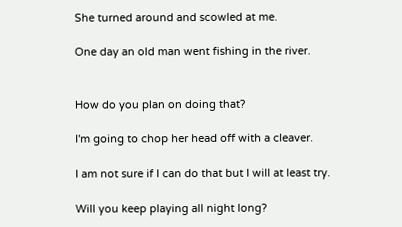She turned around and scowled at me.

One day an old man went fishing in the river.


How do you plan on doing that?

I'm going to chop her head off with a cleaver.

I am not sure if I can do that but I will at least try.

Will you keep playing all night long?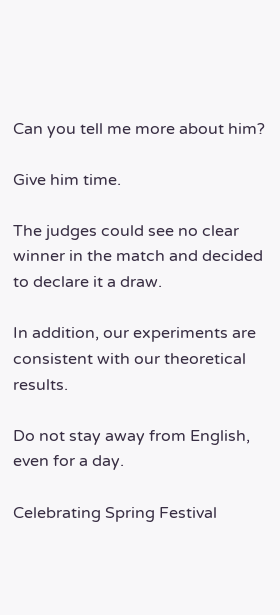Can you tell me more about him?

Give him time.

The judges could see no clear winner in the match and decided to declare it a draw.

In addition, our experiments are consistent with our theoretical results.

Do not stay away from English, even for a day.

Celebrating Spring Festival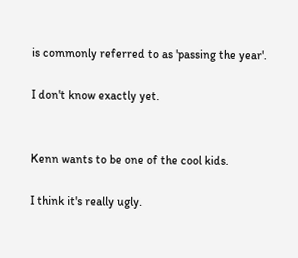is commonly referred to as 'passing the year'.

I don't know exactly yet.


Kenn wants to be one of the cool kids.

I think it's really ugly.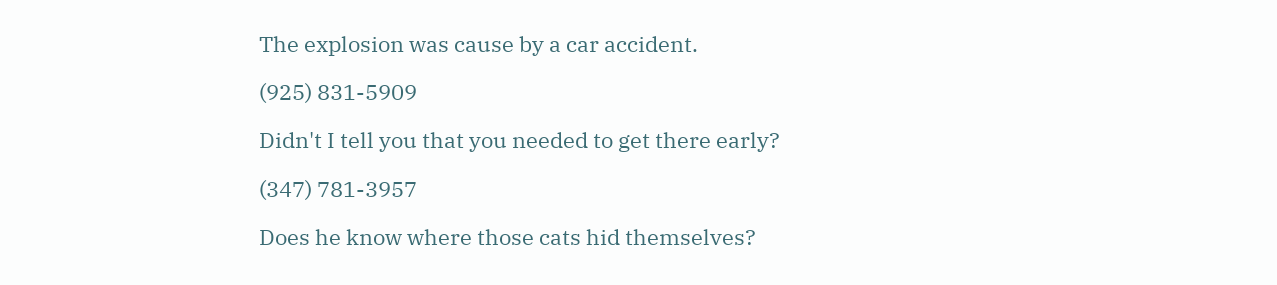The explosion was cause by a car accident.

(925) 831-5909

Didn't I tell you that you needed to get there early?

(347) 781-3957

Does he know where those cats hid themselves?